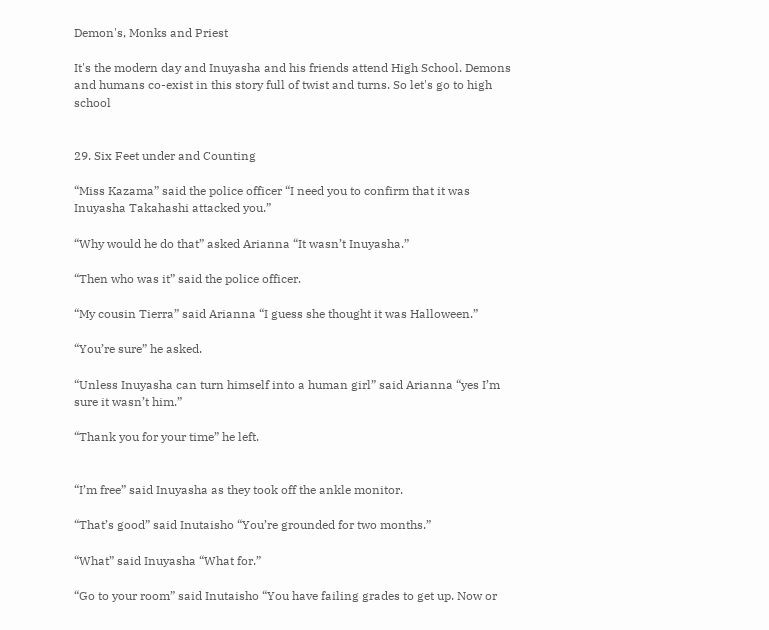Demon's, Monks and Priest

It's the modern day and Inuyasha and his friends attend High School. Demons and humans co-exist in this story full of twist and turns. So let's go to high school


29. Six Feet under and Counting

“Miss Kazama” said the police officer “I need you to confirm that it was Inuyasha Takahashi attacked you.”

“Why would he do that” asked Arianna “It wasn’t Inuyasha.”

“Then who was it” said the police officer.

“My cousin Tierra” said Arianna “I guess she thought it was Halloween.”

“You’re sure” he asked.

“Unless Inuyasha can turn himself into a human girl” said Arianna “yes I’m sure it wasn’t him.”

“Thank you for your time” he left.


“I’m free” said Inuyasha as they took off the ankle monitor.

“That’s good” said Inutaisho “You’re grounded for two months.”

“What” said Inuyasha “What for.”

“Go to your room” said Inutaisho “You have failing grades to get up. Now or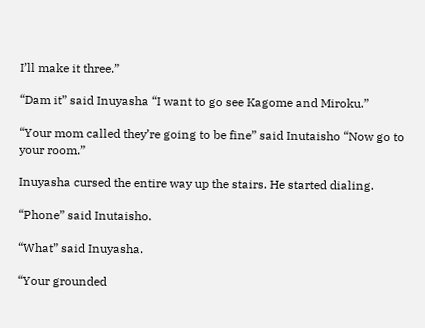I’ll make it three.”

“Dam it” said Inuyasha “I want to go see Kagome and Miroku.”

“Your mom called they’re going to be fine” said Inutaisho “Now go to your room.”

Inuyasha cursed the entire way up the stairs. He started dialing.

“Phone” said Inutaisho.

“What” said Inuyasha.

“Your grounded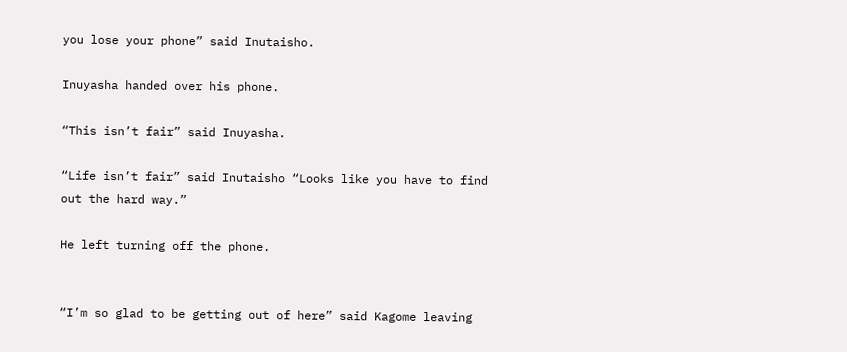you lose your phone” said Inutaisho.

Inuyasha handed over his phone.

“This isn’t fair” said Inuyasha.

“Life isn’t fair” said Inutaisho “Looks like you have to find out the hard way.”

He left turning off the phone.


“I’m so glad to be getting out of here” said Kagome leaving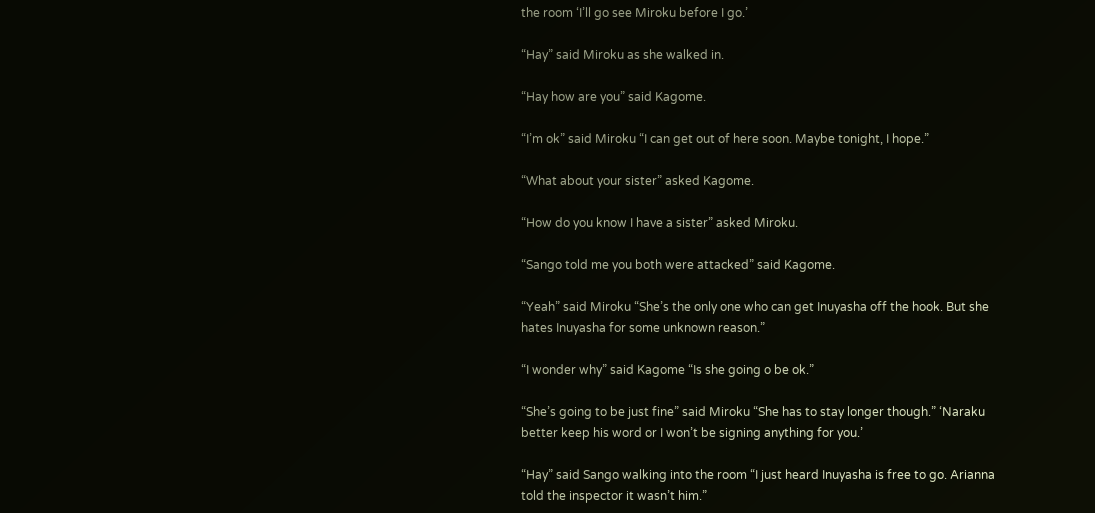the room ‘I’ll go see Miroku before I go.’

“Hay” said Miroku as she walked in.

“Hay how are you” said Kagome.

“I’m ok” said Miroku “I can get out of here soon. Maybe tonight, I hope.”

“What about your sister” asked Kagome.

“How do you know I have a sister” asked Miroku.

“Sango told me you both were attacked” said Kagome.

“Yeah” said Miroku “She’s the only one who can get Inuyasha off the hook. But she hates Inuyasha for some unknown reason.”

“I wonder why” said Kagome “Is she going o be ok.”

“She’s going to be just fine” said Miroku “She has to stay longer though.” ‘Naraku better keep his word or I won’t be signing anything for you.’

“Hay” said Sango walking into the room “I just heard Inuyasha is free to go. Arianna told the inspector it wasn’t him.”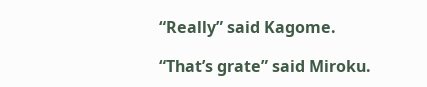“Really” said Kagome.

“That’s grate” said Miroku.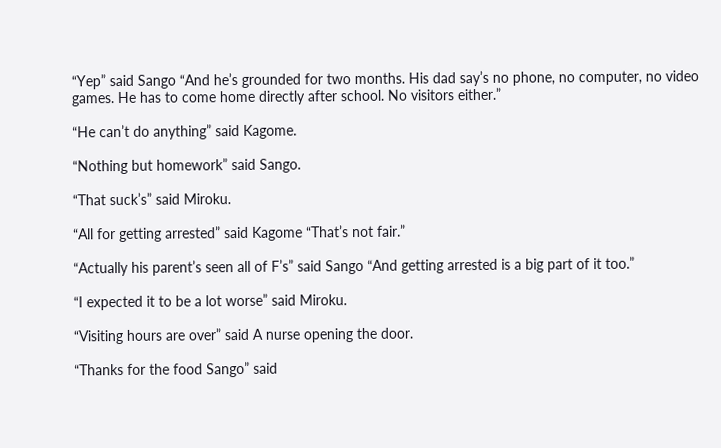“Yep” said Sango “And he’s grounded for two months. His dad say’s no phone, no computer, no video games. He has to come home directly after school. No visitors either.”

“He can’t do anything” said Kagome.

“Nothing but homework” said Sango.

“That suck’s” said Miroku.

“All for getting arrested” said Kagome “That’s not fair.”

“Actually his parent’s seen all of F’s” said Sango “And getting arrested is a big part of it too.”

“I expected it to be a lot worse” said Miroku.

“Visiting hours are over” said A nurse opening the door.

“Thanks for the food Sango” said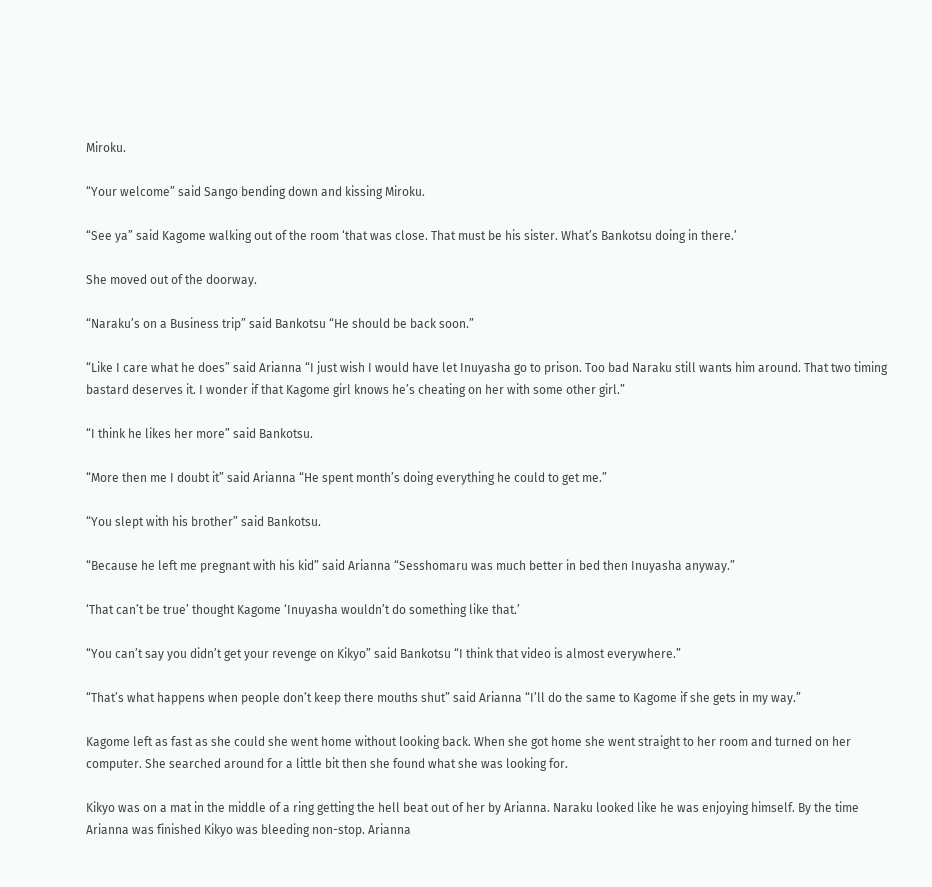Miroku.

“Your welcome” said Sango bending down and kissing Miroku.

“See ya” said Kagome walking out of the room ‘that was close. That must be his sister. What’s Bankotsu doing in there.’

She moved out of the doorway.

“Naraku’s on a Business trip” said Bankotsu “He should be back soon.”

“Like I care what he does” said Arianna “I just wish I would have let Inuyasha go to prison. Too bad Naraku still wants him around. That two timing bastard deserves it. I wonder if that Kagome girl knows he’s cheating on her with some other girl.”

“I think he likes her more” said Bankotsu.

“More then me I doubt it” said Arianna “He spent month’s doing everything he could to get me.”

“You slept with his brother” said Bankotsu.

“Because he left me pregnant with his kid” said Arianna “Sesshomaru was much better in bed then Inuyasha anyway.”

‘That can’t be true’ thought Kagome ‘Inuyasha wouldn’t do something like that.’

“You can’t say you didn’t get your revenge on Kikyo” said Bankotsu “I think that video is almost everywhere.”

“That’s what happens when people don’t keep there mouths shut” said Arianna “I’ll do the same to Kagome if she gets in my way.”

Kagome left as fast as she could she went home without looking back. When she got home she went straight to her room and turned on her computer. She searched around for a little bit then she found what she was looking for.

Kikyo was on a mat in the middle of a ring getting the hell beat out of her by Arianna. Naraku looked like he was enjoying himself. By the time Arianna was finished Kikyo was bleeding non-stop. Arianna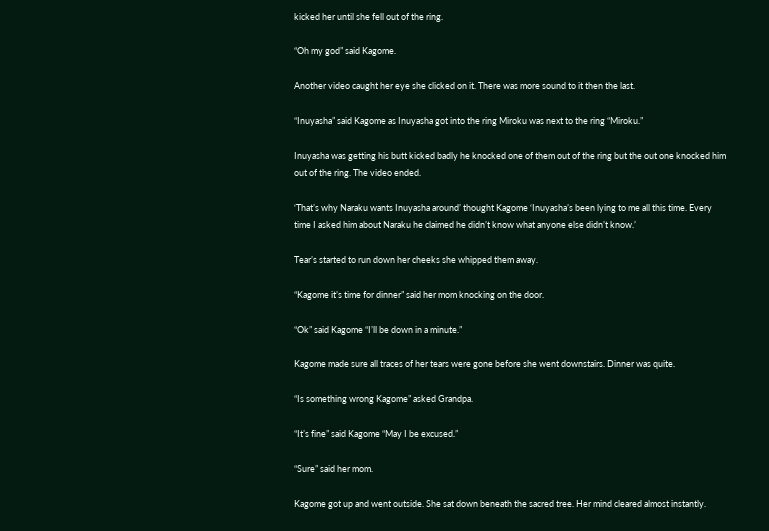kicked her until she fell out of the ring.

“Oh my god” said Kagome.

Another video caught her eye she clicked on it. There was more sound to it then the last.

“Inuyasha” said Kagome as Inuyasha got into the ring Miroku was next to the ring “Miroku.”

Inuyasha was getting his butt kicked badly he knocked one of them out of the ring but the out one knocked him out of the ring. The video ended.

‘That’s why Naraku wants Inuyasha around’ thought Kagome ‘Inuyasha’s been lying to me all this time. Every time I asked him about Naraku he claimed he didn’t know what anyone else didn’t know.’

Tear’s started to run down her cheeks she whipped them away.

“Kagome it’s time for dinner” said her mom knocking on the door.

“Ok” said Kagome “I’ll be down in a minute.”

Kagome made sure all traces of her tears were gone before she went downstairs. Dinner was quite.

“Is something wrong Kagome” asked Grandpa.

“It’s fine” said Kagome “May I be excused.”

“Sure” said her mom.

Kagome got up and went outside. She sat down beneath the sacred tree. Her mind cleared almost instantly.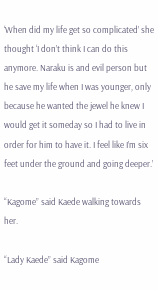‘When did my life get so complicated’ she thought ‘I don’t think I can do this anymore. Naraku is and evil person but he save my life when I was younger, only because he wanted the jewel he knew I would get it someday so I had to live in order for him to have it. I feel like I’m six feet under the ground and going deeper.’

“Kagome” said Kaede walking towards her.

“Lady Kaede” said Kagome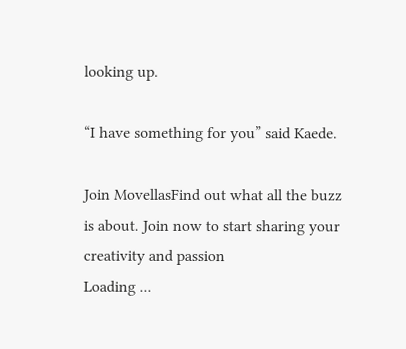looking up.

“I have something for you” said Kaede.

Join MovellasFind out what all the buzz is about. Join now to start sharing your creativity and passion
Loading ...